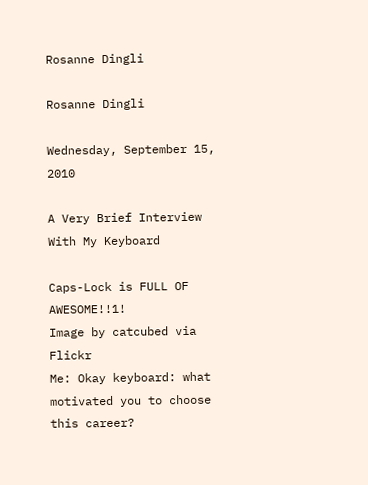Rosanne Dingli

Rosanne Dingli

Wednesday, September 15, 2010

A Very Brief Interview With My Keyboard

Caps-Lock is FULL OF AWESOME!!1!                 Image by catcubed via Flickr
Me: Okay keyboard: what motivated you to choose this career?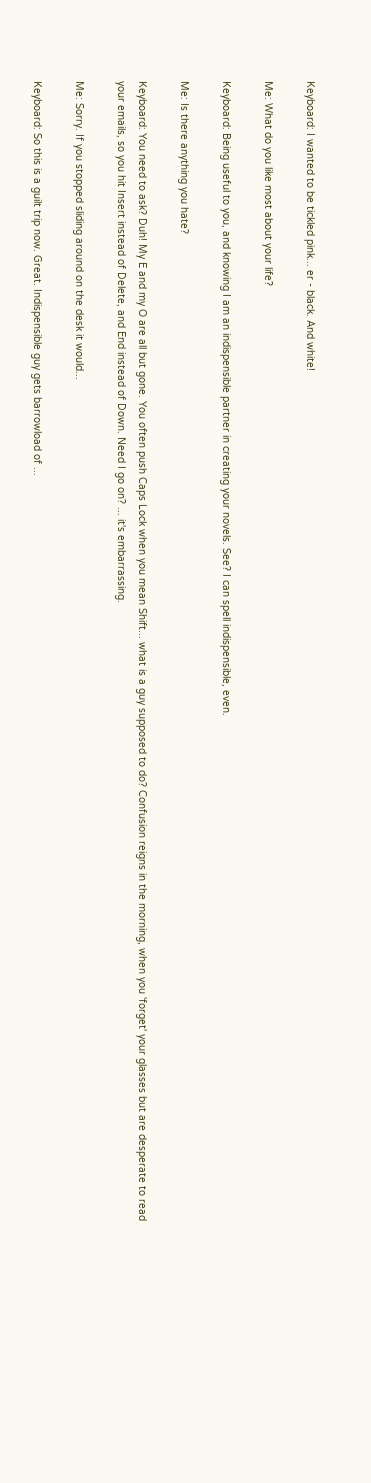Keyboard: I wanted to be tickled pink... er - black. And white!

Me: What do you like most about your life?

Keyboard: Being useful to you, and knowing I am an indispensible partner in creating your novels. See? I can spell indispensible, even.

Me: Is there anything you hate?

Keyboard: You need to ask? Duh! My E and my O are all but gone. You often push Caps Lock when you mean Shift... what is a guy supposed to do? Confusion reigns in the morning, when you 'forget' your glasses but are desperate to read your emails, so you hit Insert instead of Delete, and End instead of Down. Need I go on? ... it's embarrassing.

Me: Sorry. If you stopped sliding around on the desk it would...

Keyboard: So this is a guilt trip now. Great. Indispensible guy gets barrowload of ...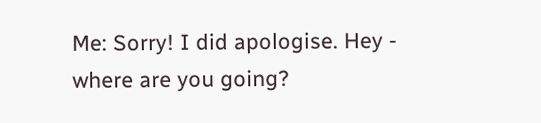Me: Sorry! I did apologise. Hey - where are you going?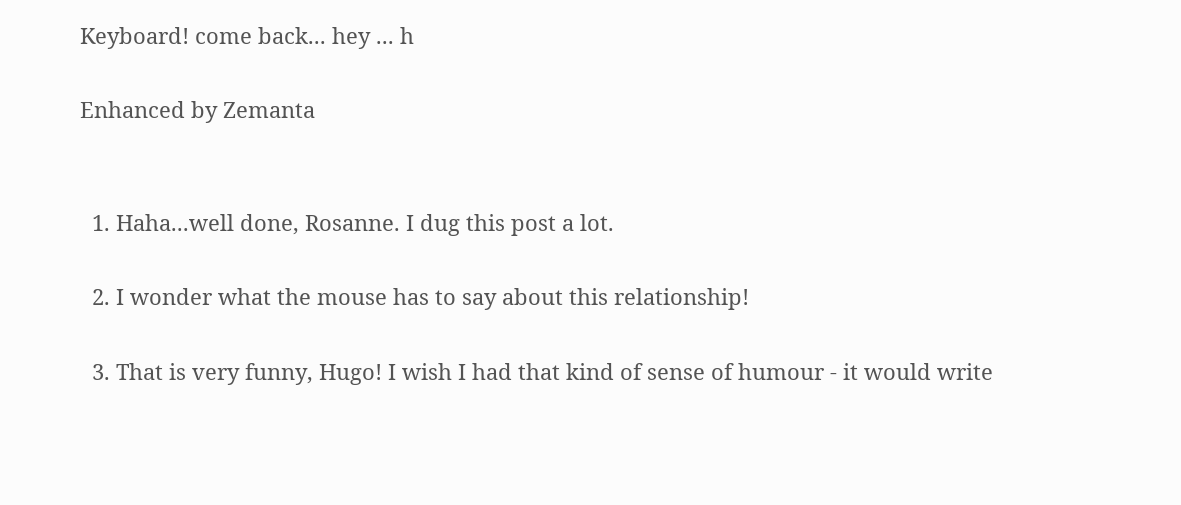Keyboard! come back... hey ... h

Enhanced by Zemanta


  1. Haha...well done, Rosanne. I dug this post a lot.

  2. I wonder what the mouse has to say about this relationship!

  3. That is very funny, Hugo! I wish I had that kind of sense of humour - it would write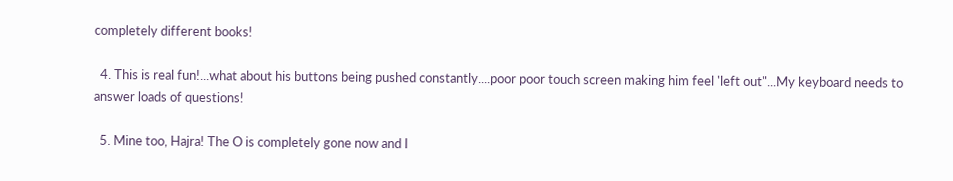completely different books!

  4. This is real fun!...what about his buttons being pushed constantly....poor poor touch screen making him feel 'left out"...My keyboard needs to answer loads of questions!

  5. Mine too, Hajra! The O is completely gone now and I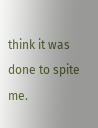think it was done to spite me.